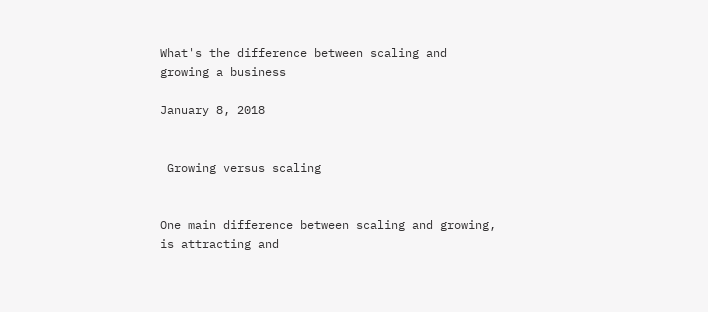What's the difference between scaling and growing a business

January 8, 2018


 Growing versus scaling


One main difference between scaling and growing, is attracting and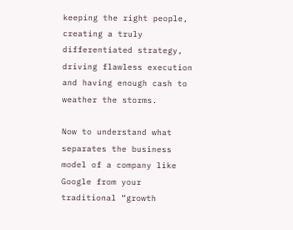keeping the right people, creating a truly differentiated strategy, driving flawless execution and having enough cash to weather the storms.

Now to understand what separates the business model of a company like Google from your traditional “growth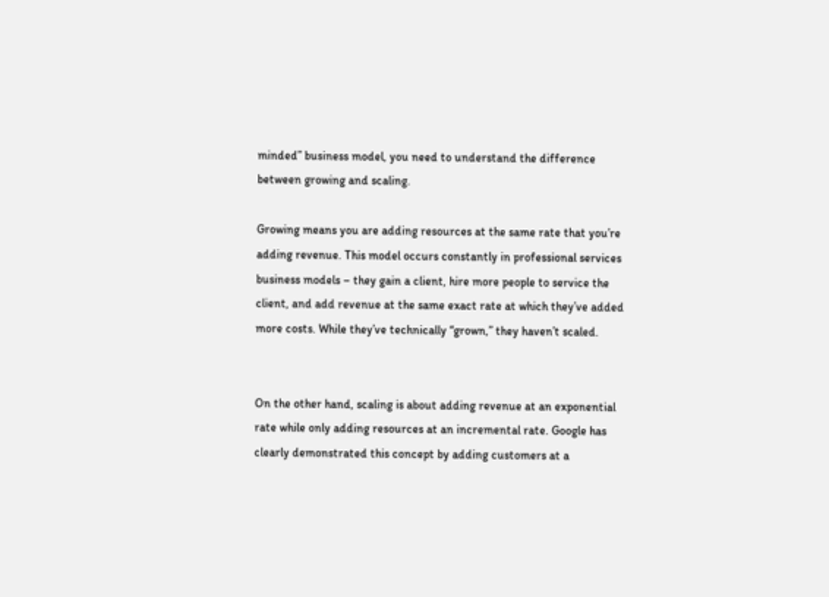minded” business model, you need to understand the difference between growing and scaling.

Growing means you are adding resources at the same rate that you’re adding revenue. This model occurs constantly in professional services business models – they gain a client, hire more people to service the client, and add revenue at the same exact rate at which they’ve added more costs. While they’ve technically “grown,” they haven’t scaled.


On the other hand, scaling is about adding revenue at an exponential rate while only adding resources at an incremental rate. Google has clearly demonstrated this concept by adding customers at a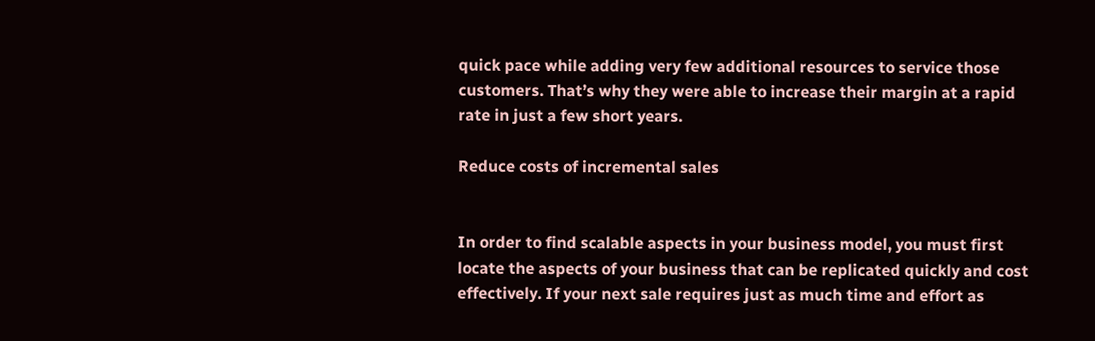quick pace while adding very few additional resources to service those customers. That’s why they were able to increase their margin at a rapid rate in just a few short years.

Reduce costs of incremental sales


In order to find scalable aspects in your business model, you must first locate the aspects of your business that can be replicated quickly and cost effectively. If your next sale requires just as much time and effort as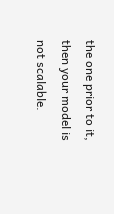the one prior to it, then your model is not scalable.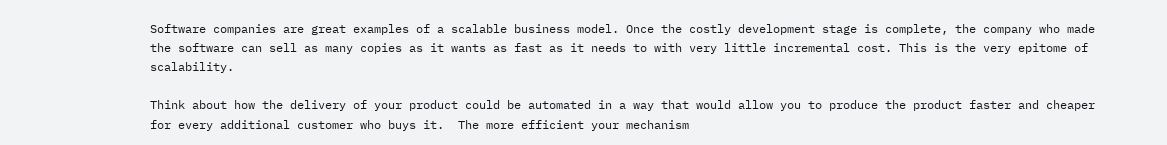Software companies are great examples of a scalable business model. Once the costly development stage is complete, the company who made the software can sell as many copies as it wants as fast as it needs to with very little incremental cost. This is the very epitome of scalability.

Think about how the delivery of your product could be automated in a way that would allow you to produce the product faster and cheaper for every additional customer who buys it.  The more efficient your mechanism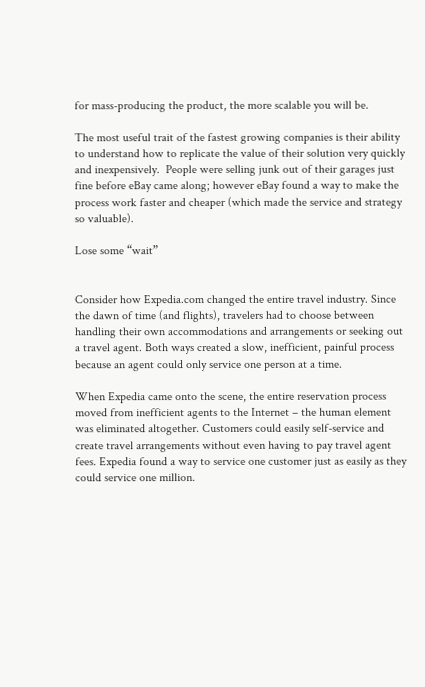for mass-producing the product, the more scalable you will be.

The most useful trait of the fastest growing companies is their ability to understand how to replicate the value of their solution very quickly and inexpensively.  People were selling junk out of their garages just fine before eBay came along; however eBay found a way to make the process work faster and cheaper (which made the service and strategy so valuable).

Lose some “wait”


Consider how Expedia.com changed the entire travel industry. Since the dawn of time (and flights), travelers had to choose between handling their own accommodations and arrangements or seeking out a travel agent. Both ways created a slow, inefficient, painful process because an agent could only service one person at a time.

When Expedia came onto the scene, the entire reservation process moved from inefficient agents to the Internet – the human element was eliminated altogether. Customers could easily self-service and create travel arrangements without even having to pay travel agent fees. Expedia found a way to service one customer just as easily as they could service one million.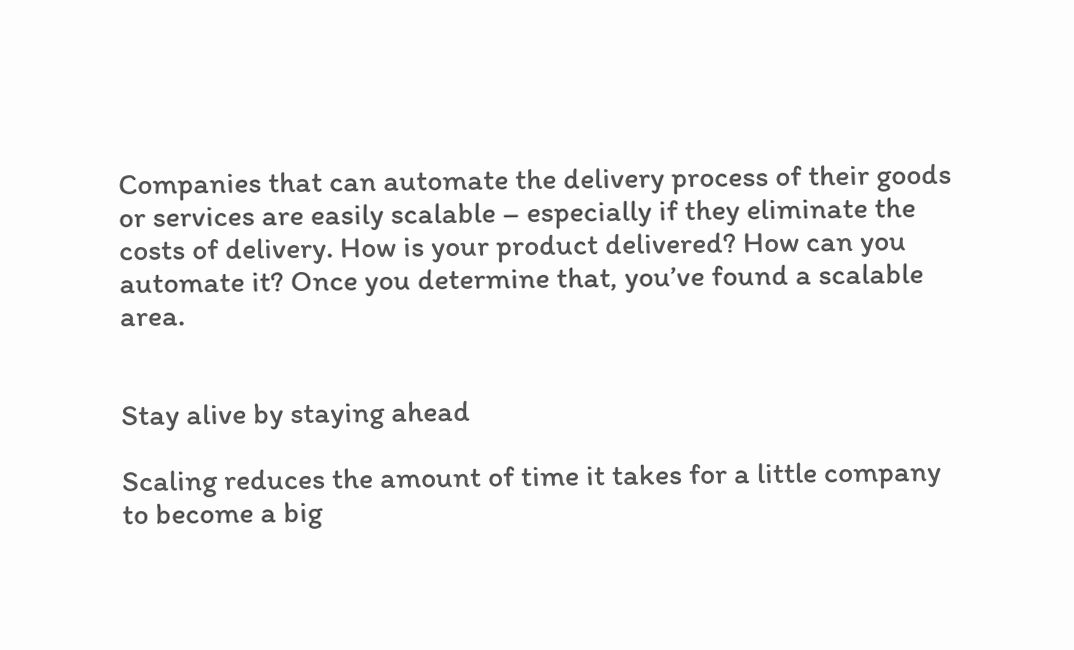Companies that can automate the delivery process of their goods or services are easily scalable – especially if they eliminate the costs of delivery. How is your product delivered? How can you automate it? Once you determine that, you’ve found a scalable area.


Stay alive by staying ahead

Scaling reduces the amount of time it takes for a little company to become a big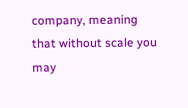company, meaning that without scale you may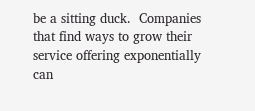be a sitting duck.  Companies that find ways to grow their service offering exponentially can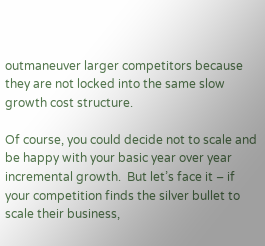outmaneuver larger competitors because they are not locked into the same slow growth cost structure.

Of course, you could decide not to scale and be happy with your basic year over year incremental growth.  But let’s face it – if your competition finds the silver bullet to scale their business,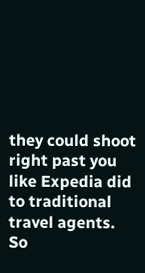they could shoot right past you like Expedia did to traditional travel agents.   So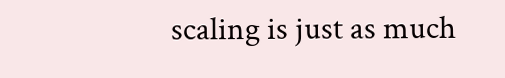scaling is just as much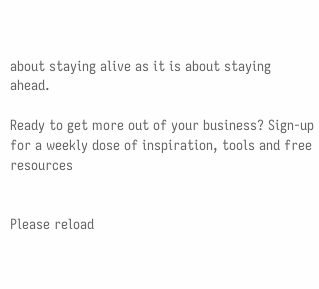about staying alive as it is about staying ahead.

Ready to get more out of your business? Sign-up for a weekly dose of inspiration, tools and free resources


Please reload